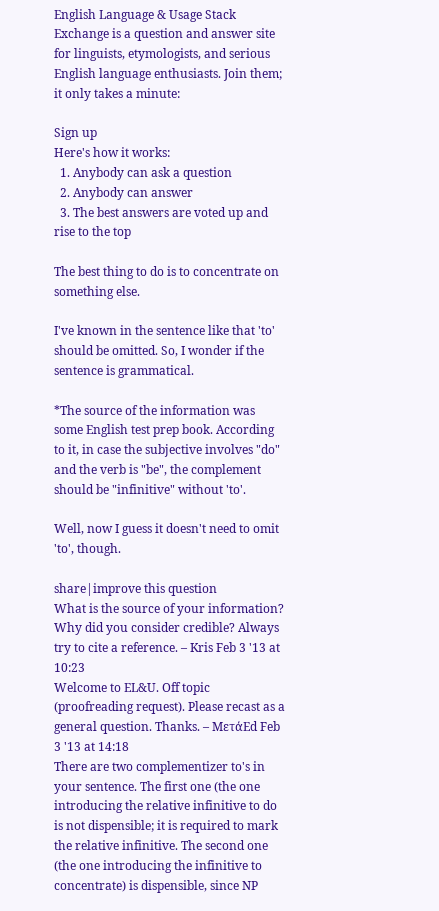English Language & Usage Stack Exchange is a question and answer site for linguists, etymologists, and serious English language enthusiasts. Join them; it only takes a minute:

Sign up
Here's how it works:
  1. Anybody can ask a question
  2. Anybody can answer
  3. The best answers are voted up and rise to the top

The best thing to do is to concentrate on something else.

I've known in the sentence like that 'to' should be omitted. So, I wonder if the sentence is grammatical.

*The source of the information was some English test prep book. According to it, in case the subjective involves "do" and the verb is "be", the complement should be "infinitive" without 'to'.

Well, now I guess it doesn't need to omit 'to', though.

share|improve this question
What is the source of your information? Why did you consider credible? Always try to cite a reference. – Kris Feb 3 '13 at 10:23
Welcome to EL&U. Off topic (proofreading request). Please recast as a general question. Thanks. – MετάEd Feb 3 '13 at 14:18
There are two complementizer to's in your sentence. The first one (the one introducing the relative infinitive to do is not dispensible; it is required to mark the relative infinitive. The second one (the one introducing the infinitive to concentrate) is dispensible, since NP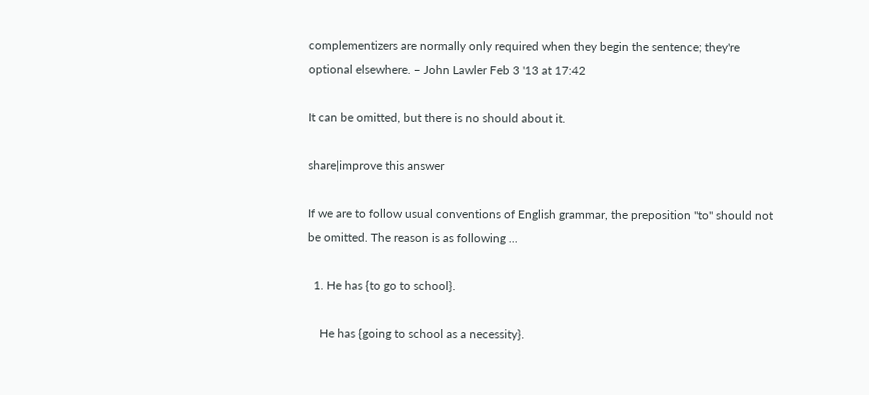complementizers are normally only required when they begin the sentence; they're optional elsewhere. – John Lawler Feb 3 '13 at 17:42

It can be omitted, but there is no should about it.

share|improve this answer

If we are to follow usual conventions of English grammar, the preposition "to" should not be omitted. The reason is as following ...

  1. He has {to go to school}.

    He has {going to school as a necessity}.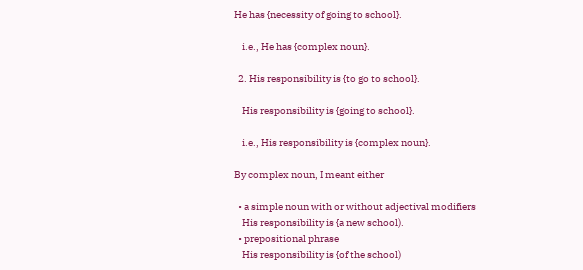He has {necessity of going to school}.

    i.e., He has {complex noun}.

  2. His responsibility is {to go to school}.

    His responsibility is {going to school}.

    i.e., His responsibility is {complex noun}.

By complex noun, I meant either

  • a simple noun with or without adjectival modifiers
    His responsibility is {a new school).
  • prepositional phrase
    His responsibility is {of the school)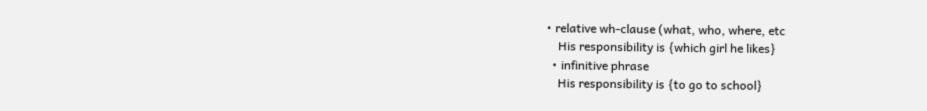• relative wh-clause (what, who, where, etc
    His responsibility is {which girl he likes}
  • infinitive phrase
    His responsibility is {to go to school}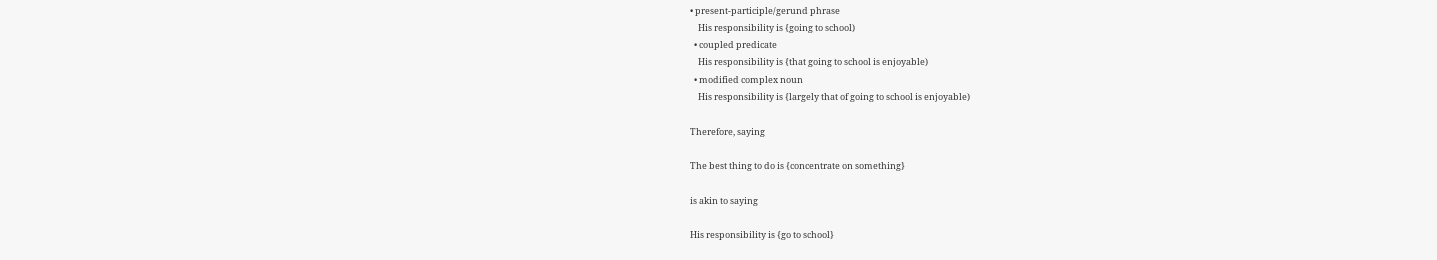• present-participle/gerund phrase
    His responsibility is {going to school)
  • coupled predicate
    His responsibility is {that going to school is enjoyable)
  • modified complex noun
    His responsibility is {largely that of going to school is enjoyable)

Therefore, saying

The best thing to do is {concentrate on something}

is akin to saying

His responsibility is {go to school}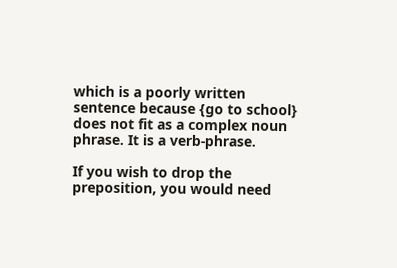which is a poorly written sentence because {go to school} does not fit as a complex noun phrase. It is a verb-phrase.

If you wish to drop the preposition, you would need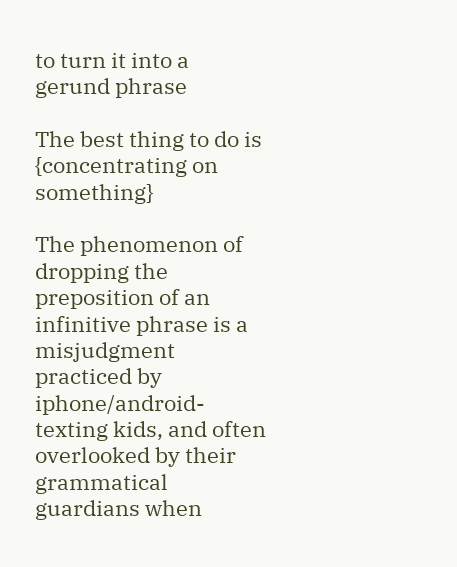to turn it into a gerund phrase

The best thing to do is {concentrating on something}

The phenomenon of dropping the preposition of an infinitive phrase is a misjudgment practiced by iphone/android-texting kids, and often overlooked by their grammatical guardians when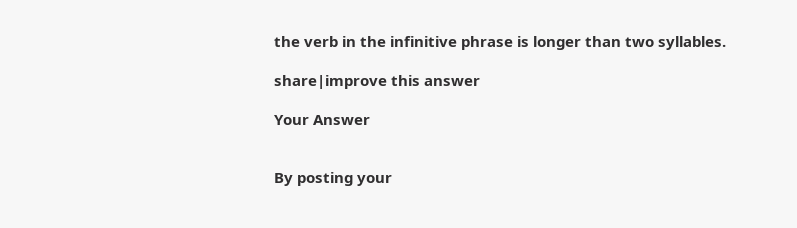the verb in the infinitive phrase is longer than two syllables.

share|improve this answer

Your Answer


By posting your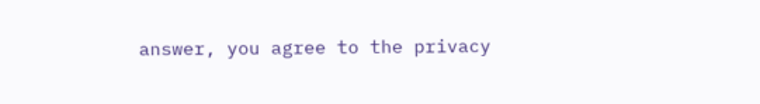answer, you agree to the privacy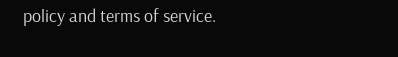policy and terms of service.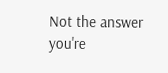Not the answer you're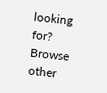looking for? Browse other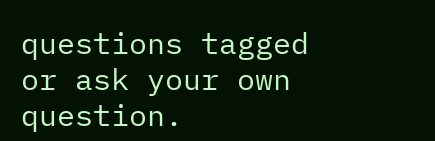questions tagged or ask your own question.